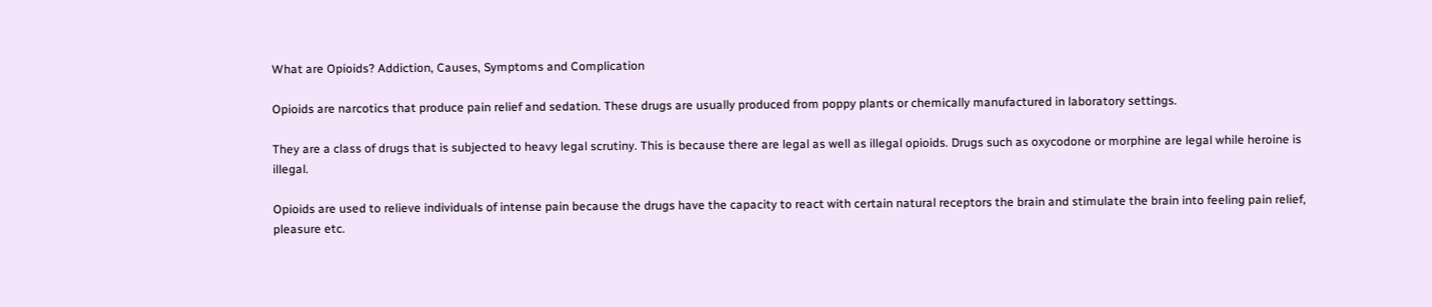What are Opioids? Addiction, Causes, Symptoms and Complication

Opioids are narcotics that produce pain relief and sedation. These drugs are usually produced from poppy plants or chemically manufactured in laboratory settings.

They are a class of drugs that is subjected to heavy legal scrutiny. This is because there are legal as well as illegal opioids. Drugs such as oxycodone or morphine are legal while heroine is illegal.

Opioids are used to relieve individuals of intense pain because the drugs have the capacity to react with certain natural receptors the brain and stimulate the brain into feeling pain relief, pleasure etc.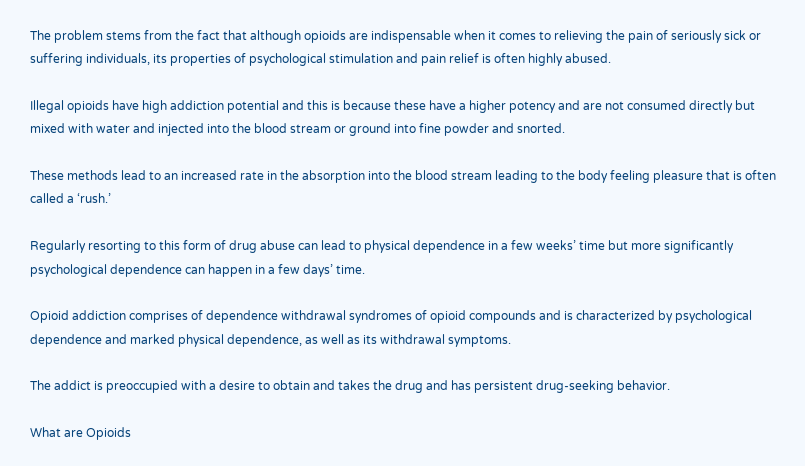The problem stems from the fact that although opioids are indispensable when it comes to relieving the pain of seriously sick or suffering individuals, its properties of psychological stimulation and pain relief is often highly abused.

Illegal opioids have high addiction potential and this is because these have a higher potency and are not consumed directly but mixed with water and injected into the blood stream or ground into fine powder and snorted.

These methods lead to an increased rate in the absorption into the blood stream leading to the body feeling pleasure that is often called a ‘rush.’

Regularly resorting to this form of drug abuse can lead to physical dependence in a few weeks’ time but more significantly psychological dependence can happen in a few days’ time.

Opioid addiction comprises of dependence withdrawal syndromes of opioid compounds and is characterized by psychological dependence and marked physical dependence, as well as its withdrawal symptoms.

The addict is preoccupied with a desire to obtain and takes the drug and has persistent drug-seeking behavior.

What are Opioids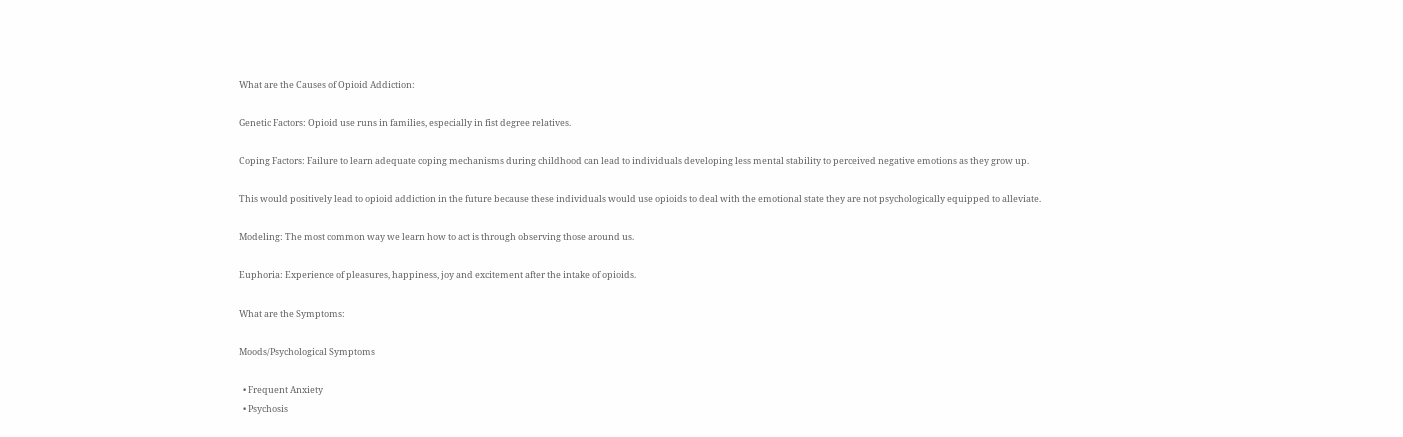What are the Causes of Opioid Addiction:

Genetic Factors: Opioid use runs in families, especially in fist degree relatives.

Coping Factors: Failure to learn adequate coping mechanisms during childhood can lead to individuals developing less mental stability to perceived negative emotions as they grow up.

This would positively lead to opioid addiction in the future because these individuals would use opioids to deal with the emotional state they are not psychologically equipped to alleviate.

Modeling: The most common way we learn how to act is through observing those around us.

Euphoria: Experience of pleasures, happiness, joy and excitement after the intake of opioids.

What are the Symptoms:

Moods/Psychological Symptoms

  • Frequent Anxiety
  • Psychosis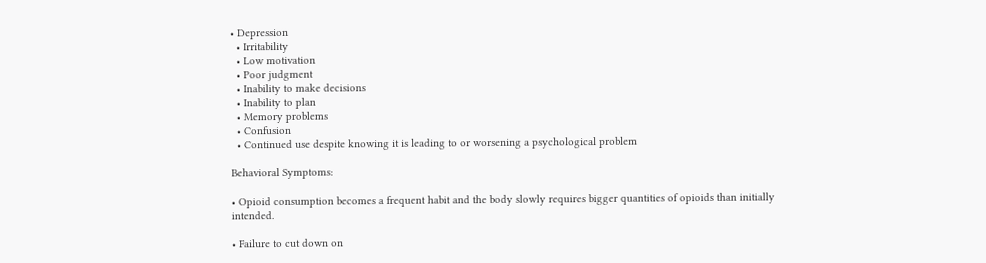• Depression
  • Irritability
  • Low motivation
  • Poor judgment
  • Inability to make decisions
  • Inability to plan
  • Memory problems
  • Confusion
  • Continued use despite knowing it is leading to or worsening a psychological problem

Behavioral Symptoms:

• Opioid consumption becomes a frequent habit and the body slowly requires bigger quantities of opioids than initially intended.

• Failure to cut down on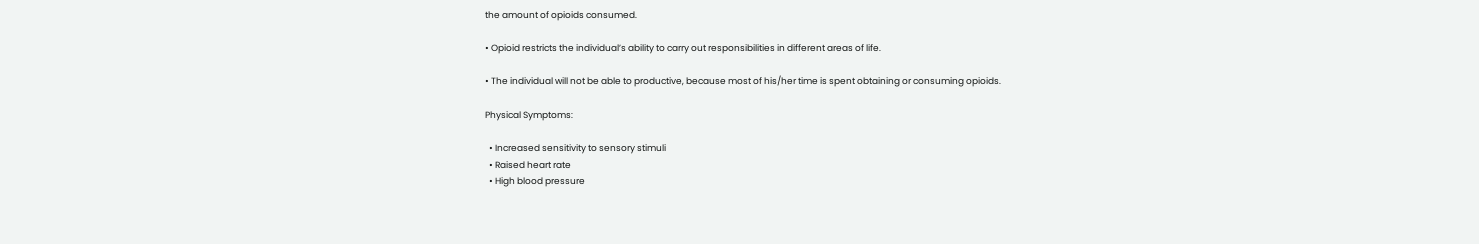the amount of opioids consumed.

• Opioid restricts the individual’s ability to carry out responsibilities in different areas of life.

• The individual will not be able to productive, because most of his/her time is spent obtaining or consuming opioids.

Physical Symptoms:

  • Increased sensitivity to sensory stimuli
  • Raised heart rate
  • High blood pressure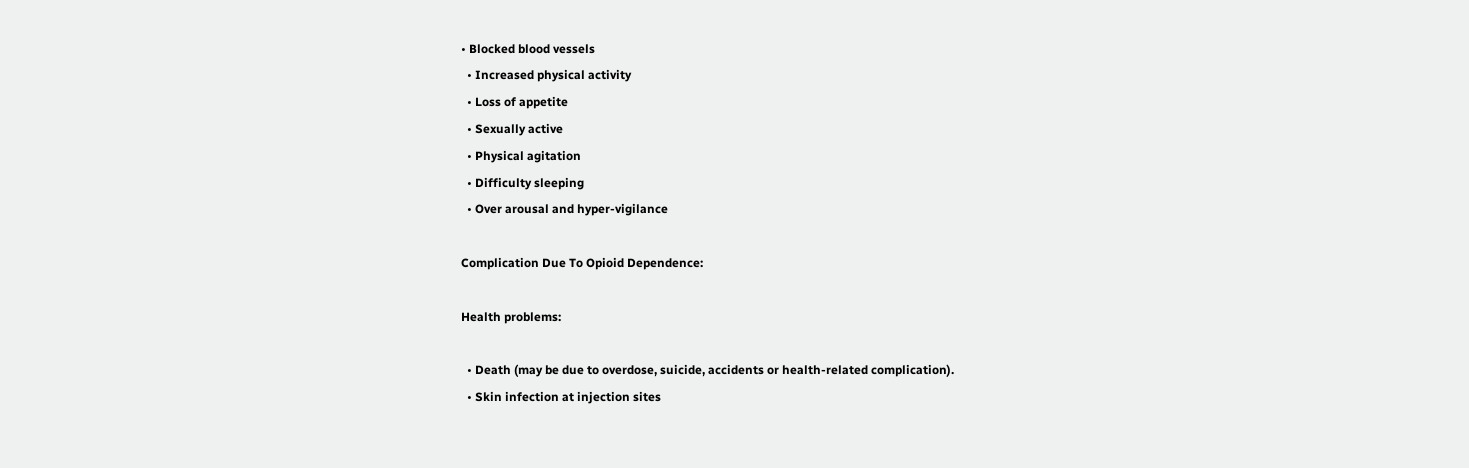• Blocked blood vessels
  • Increased physical activity
  • Loss of appetite
  • Sexually active
  • Physical agitation
  • Difficulty sleeping
  • Over arousal and hyper-vigilance

Complication Due To Opioid Dependence:

Health problems:

  • Death (may be due to overdose, suicide, accidents or health-related complication).
  • Skin infection at injection sites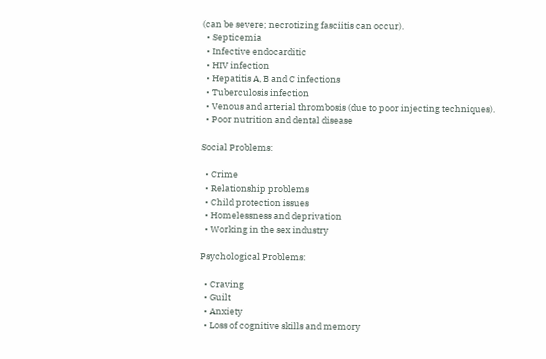(can be severe; necrotizing fasciitis can occur).
  • Septicemia
  • Infective endocarditic
  • HIV infection
  • Hepatitis A, B and C infections
  • Tuberculosis infection
  • Venous and arterial thrombosis (due to poor injecting techniques).
  • Poor nutrition and dental disease

Social Problems:

  • Crime
  • Relationship problems
  • Child protection issues
  • Homelessness and deprivation
  • Working in the sex industry

Psychological Problems:

  • Craving
  • Guilt
  • Anxiety
  • Loss of cognitive skills and memory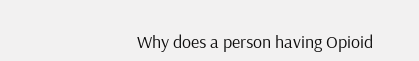Why does a person having Opioid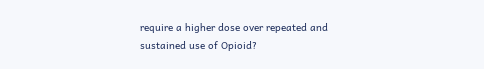require a higher dose over repeated and sustained use of Opioid?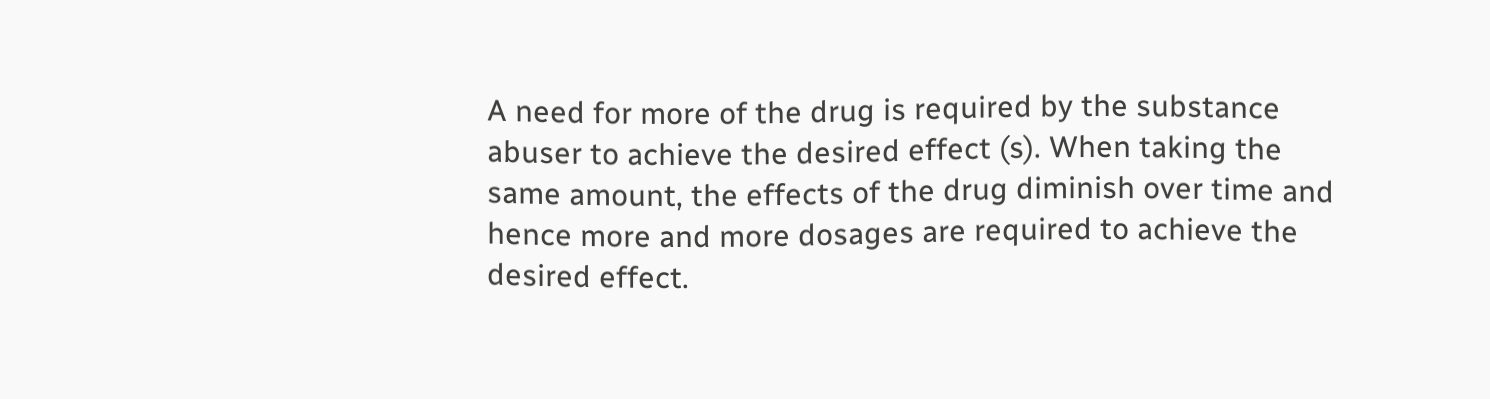A need for more of the drug is required by the substance abuser to achieve the desired effect (s). When taking the same amount, the effects of the drug diminish over time and hence more and more dosages are required to achieve the desired effect.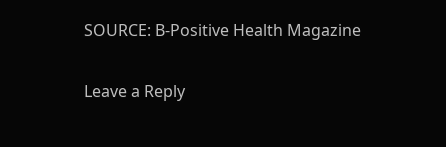SOURCE: B-Positive Health Magazine

Leave a Reply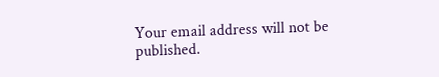Your email address will not be published.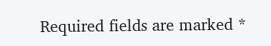Required fields are marked *